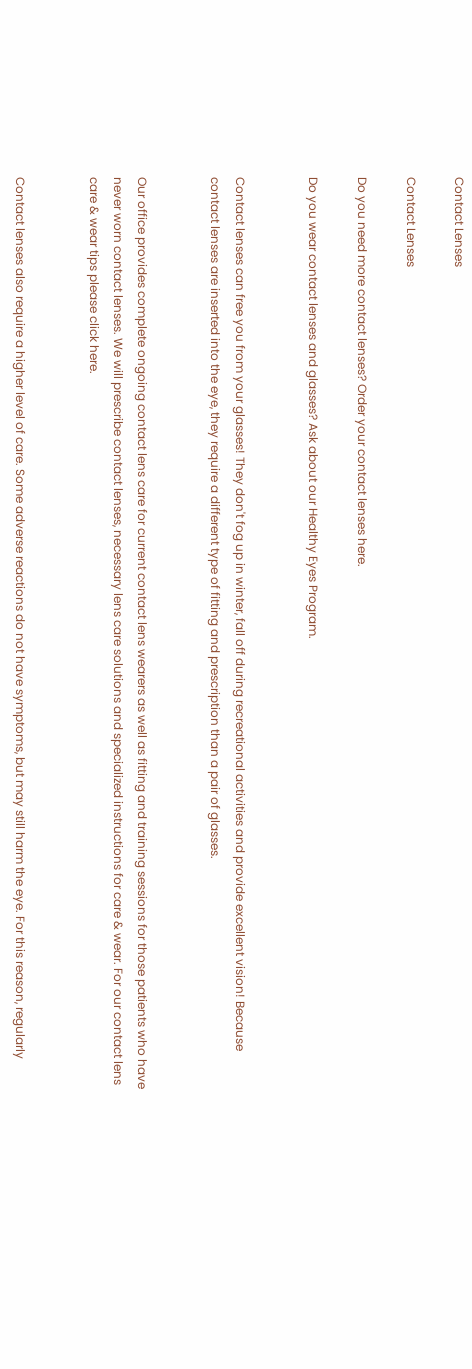Contact Lenses

Contact Lenses

Do you need more contact lenses? Order your contact lenses here.

Do you wear contact lenses and glasses? Ask about our Healthy Eyes Program.


Contact lenses can free you from your glasses! They don't fog up in winter, fall off during recreational activities and provide excellent vision! Because contact lenses are inserted into the eye, they require a different type of fitting and prescription than a pair of glasses.


Our office provides complete ongoing contact lens care for current contact lens wearers as well as fitting and training sessions for those patients who have never worn contact lenses. We will prescribe contact lenses, necessary lens care solutions and specialized instructions for care & wear. For our contact lens care & wear tips please click here.


Contact lenses also require a higher level of care. Some adverse reactions do not have symptoms, but may still harm the eye. For this reason, regularly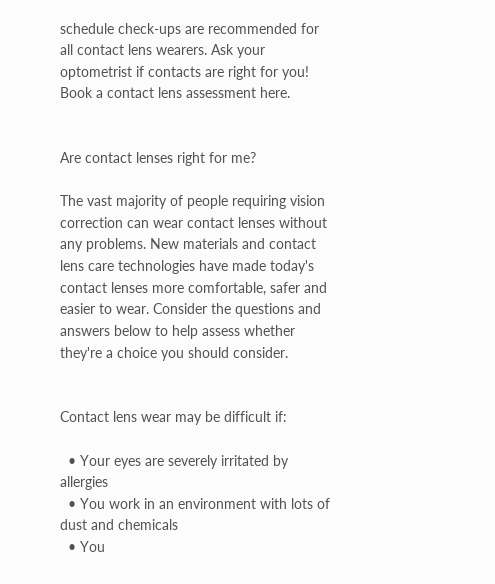schedule check-ups are recommended for all contact lens wearers. Ask your optometrist if contacts are right for you! Book a contact lens assessment here.


Are contact lenses right for me?

The vast majority of people requiring vision correction can wear contact lenses without any problems. New materials and contact lens care technologies have made today's contact lenses more comfortable, safer and easier to wear. Consider the questions and answers below to help assess whether they're a choice you should consider.


Contact lens wear may be difficult if:

  • Your eyes are severely irritated by allergies
  • You work in an environment with lots of dust and chemicals
  • You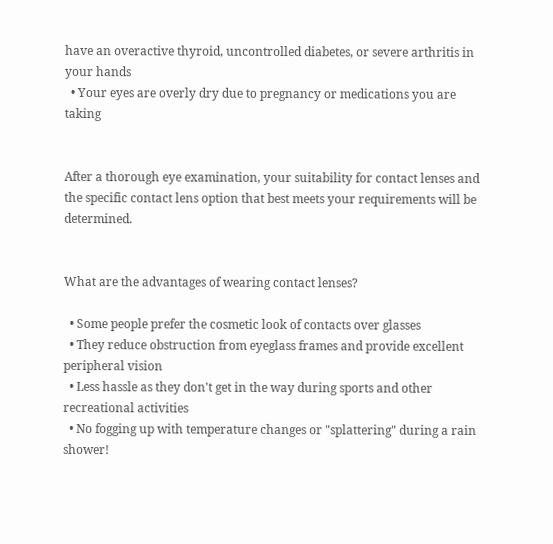have an overactive thyroid, uncontrolled diabetes, or severe arthritis in your hands
  • Your eyes are overly dry due to pregnancy or medications you are taking


After a thorough eye examination, your suitability for contact lenses and the specific contact lens option that best meets your requirements will be determined.


What are the advantages of wearing contact lenses?

  • Some people prefer the cosmetic look of contacts over glasses
  • They reduce obstruction from eyeglass frames and provide excellent peripheral vision
  • Less hassle as they don't get in the way during sports and other recreational activities
  • No fogging up with temperature changes or "splattering" during a rain shower!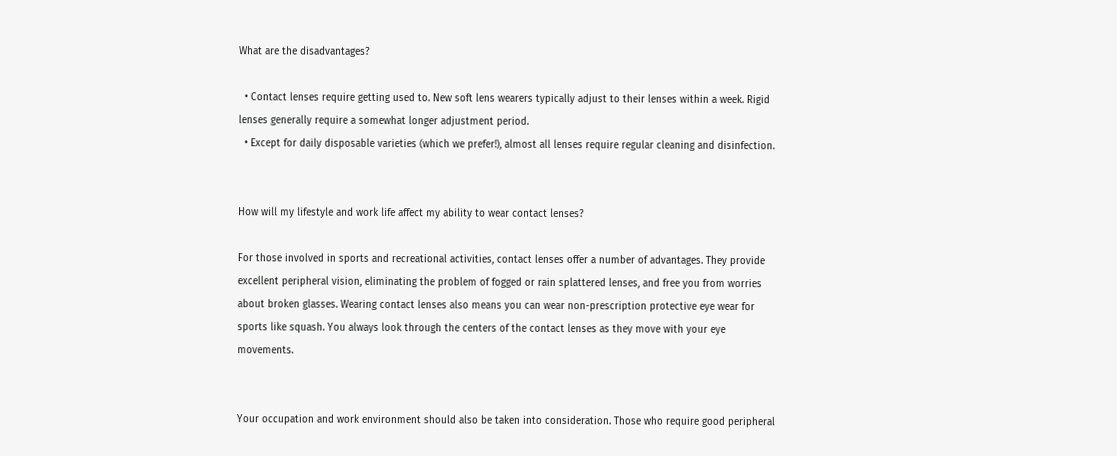What are the disadvantages?

  • Contact lenses require getting used to. New soft lens wearers typically adjust to their lenses within a week. Rigid lenses generally require a somewhat longer adjustment period.
  • Except for daily disposable varieties (which we prefer!), almost all lenses require regular cleaning and disinfection.


How will my lifestyle and work life affect my ability to wear contact lenses?

For those involved in sports and recreational activities, contact lenses offer a number of advantages. They provide excellent peripheral vision, eliminating the problem of fogged or rain splattered lenses, and free you from worries about broken glasses. Wearing contact lenses also means you can wear non-prescription protective eye wear for sports like squash. You always look through the centers of the contact lenses as they move with your eye movements.


Your occupation and work environment should also be taken into consideration. Those who require good peripheral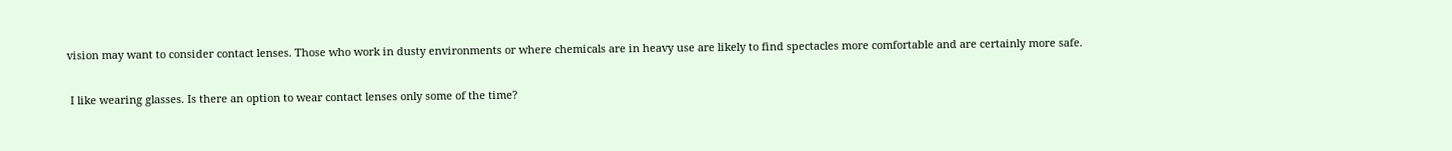vision may want to consider contact lenses. Those who work in dusty environments or where chemicals are in heavy use are likely to find spectacles more comfortable and are certainly more safe.

 I like wearing glasses. Is there an option to wear contact lenses only some of the time?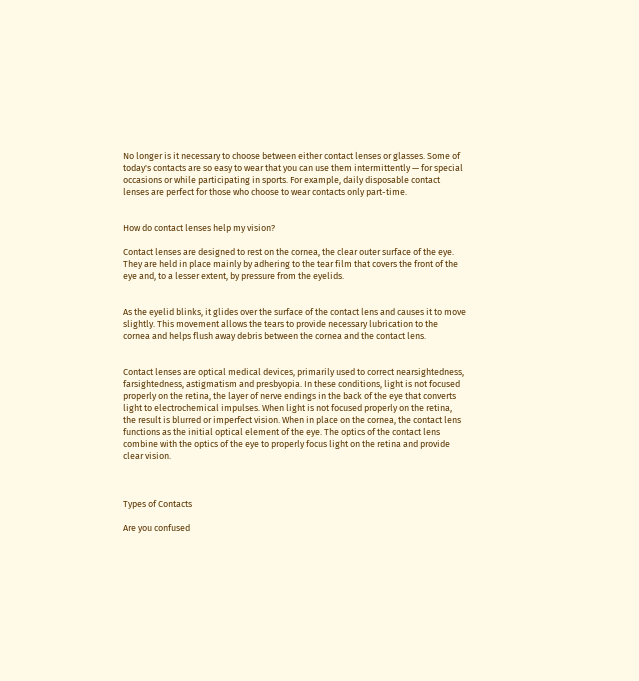No longer is it necessary to choose between either contact lenses or glasses. Some of today's contacts are so easy to wear that you can use them intermittently — for special occasions or while participating in sports. For example, daily disposable contact lenses are perfect for those who choose to wear contacts only part-time.


How do contact lenses help my vision?

Contact lenses are designed to rest on the cornea, the clear outer surface of the eye. They are held in place mainly by adhering to the tear film that covers the front of the eye and, to a lesser extent, by pressure from the eyelids.


As the eyelid blinks, it glides over the surface of the contact lens and causes it to move slightly. This movement allows the tears to provide necessary lubrication to the cornea and helps flush away debris between the cornea and the contact lens.


Contact lenses are optical medical devices, primarily used to correct nearsightedness, farsightedness, astigmatism and presbyopia. In these conditions, light is not focused properly on the retina, the layer of nerve endings in the back of the eye that converts light to electrochemical impulses. When light is not focused properly on the retina, the result is blurred or imperfect vision. When in place on the cornea, the contact lens functions as the initial optical element of the eye. The optics of the contact lens combine with the optics of the eye to properly focus light on the retina and provide clear vision.



Types of Contacts

Are you confused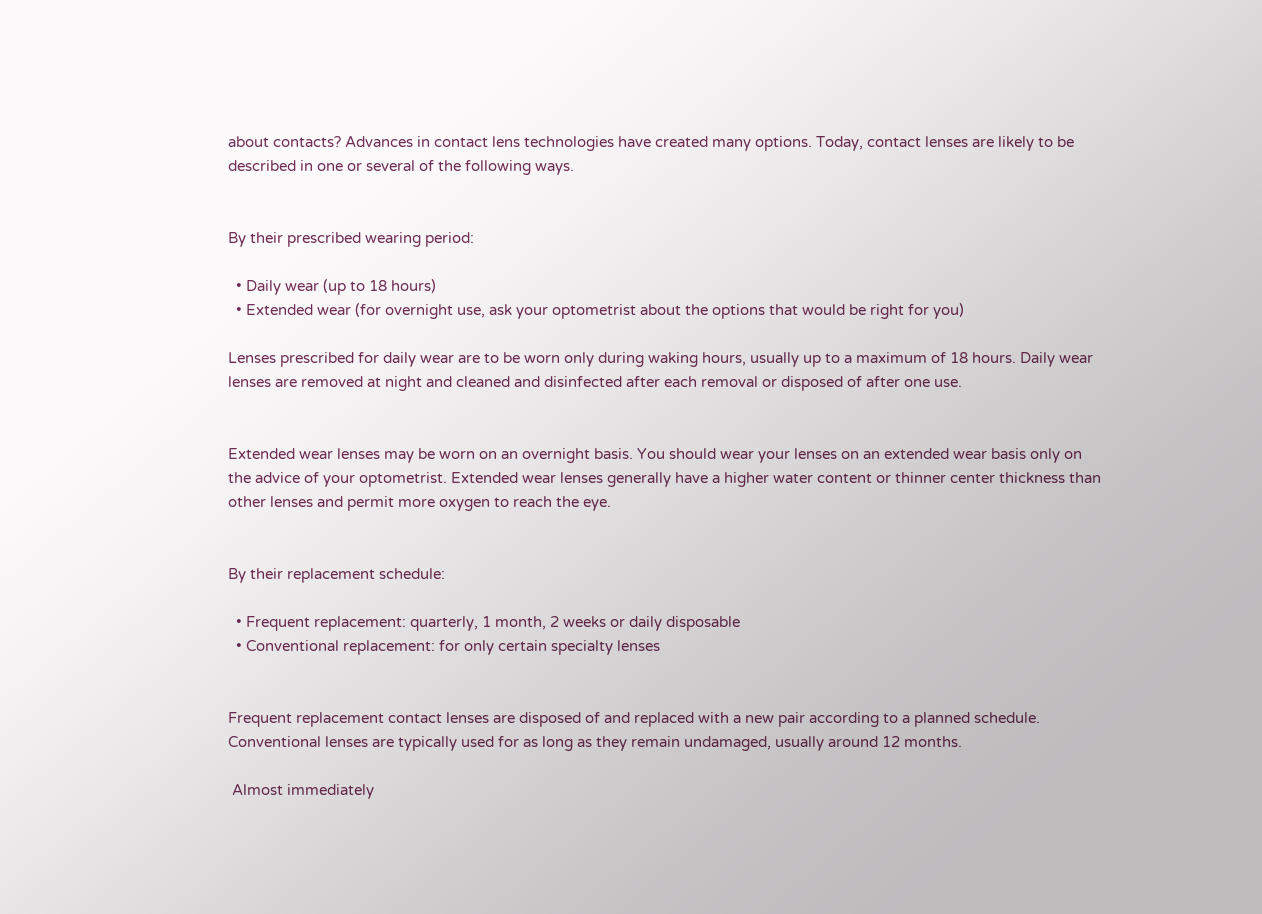about contacts? Advances in contact lens technologies have created many options. Today, contact lenses are likely to be described in one or several of the following ways.


By their prescribed wearing period:

  • Daily wear (up to 18 hours)
  • Extended wear (for overnight use, ask your optometrist about the options that would be right for you)

Lenses prescribed for daily wear are to be worn only during waking hours, usually up to a maximum of 18 hours. Daily wear lenses are removed at night and cleaned and disinfected after each removal or disposed of after one use.


Extended wear lenses may be worn on an overnight basis. You should wear your lenses on an extended wear basis only on the advice of your optometrist. Extended wear lenses generally have a higher water content or thinner center thickness than other lenses and permit more oxygen to reach the eye.


By their replacement schedule:

  • Frequent replacement: quarterly, 1 month, 2 weeks or daily disposable
  • Conventional replacement: for only certain specialty lenses


Frequent replacement contact lenses are disposed of and replaced with a new pair according to a planned schedule. Conventional lenses are typically used for as long as they remain undamaged, usually around 12 months.

 Almost immediately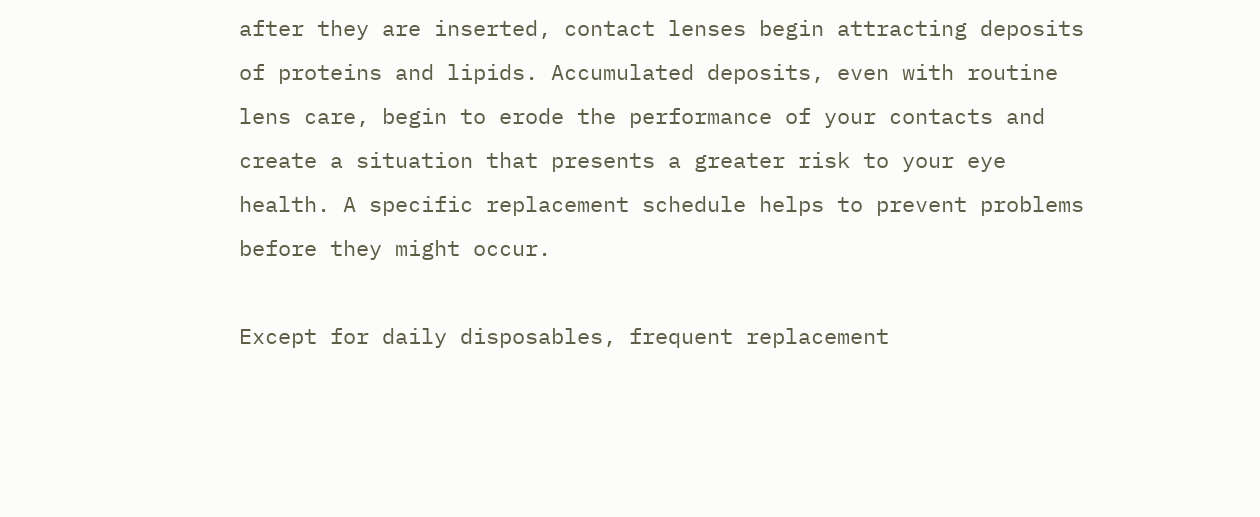after they are inserted, contact lenses begin attracting deposits of proteins and lipids. Accumulated deposits, even with routine lens care, begin to erode the performance of your contacts and create a situation that presents a greater risk to your eye health. A specific replacement schedule helps to prevent problems before they might occur.

Except for daily disposables, frequent replacement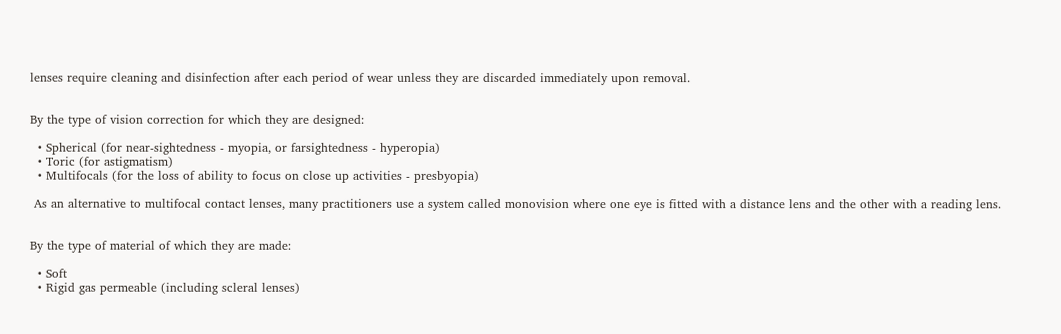lenses require cleaning and disinfection after each period of wear unless they are discarded immediately upon removal.


By the type of vision correction for which they are designed:

  • Spherical (for near-sightedness - myopia, or farsightedness - hyperopia)
  • Toric (for astigmatism)
  • Multifocals (for the loss of ability to focus on close up activities - presbyopia)

 As an alternative to multifocal contact lenses, many practitioners use a system called monovision where one eye is fitted with a distance lens and the other with a reading lens.


By the type of material of which they are made:

  • Soft
  • Rigid gas permeable (including scleral lenses)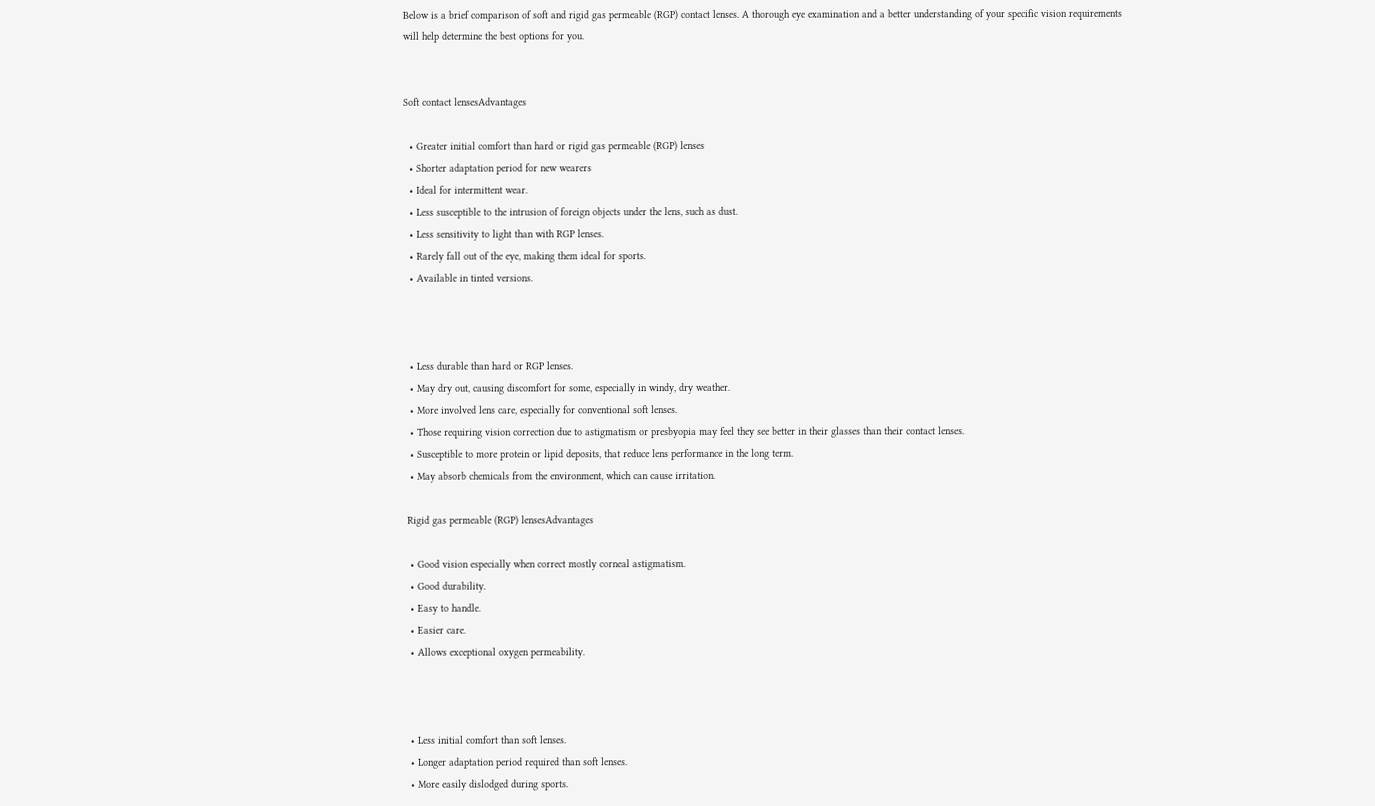Below is a brief comparison of soft and rigid gas permeable (RGP) contact lenses. A thorough eye examination and a better understanding of your specific vision requirements will help determine the best options for you.


Soft contact lensesAdvantages

  • Greater initial comfort than hard or rigid gas permeable (RGP) lenses
  • Shorter adaptation period for new wearers
  • Ideal for intermittent wear.
  • Less susceptible to the intrusion of foreign objects under the lens, such as dust.
  • Less sensitivity to light than with RGP lenses.
  • Rarely fall out of the eye, making them ideal for sports.
  • Available in tinted versions.



  • Less durable than hard or RGP lenses.
  • May dry out, causing discomfort for some, especially in windy, dry weather.
  • More involved lens care, especially for conventional soft lenses.
  • Those requiring vision correction due to astigmatism or presbyopia may feel they see better in their glasses than their contact lenses.
  • Susceptible to more protein or lipid deposits, that reduce lens performance in the long term.
  • May absorb chemicals from the environment, which can cause irritation.

 Rigid gas permeable (RGP) lensesAdvantages

  • Good vision especially when correct mostly corneal astigmatism.
  • Good durability.
  • Easy to handle.
  • Easier care.
  • Allows exceptional oxygen permeability.



  • Less initial comfort than soft lenses.
  • Longer adaptation period required than soft lenses.
  • More easily dislodged during sports.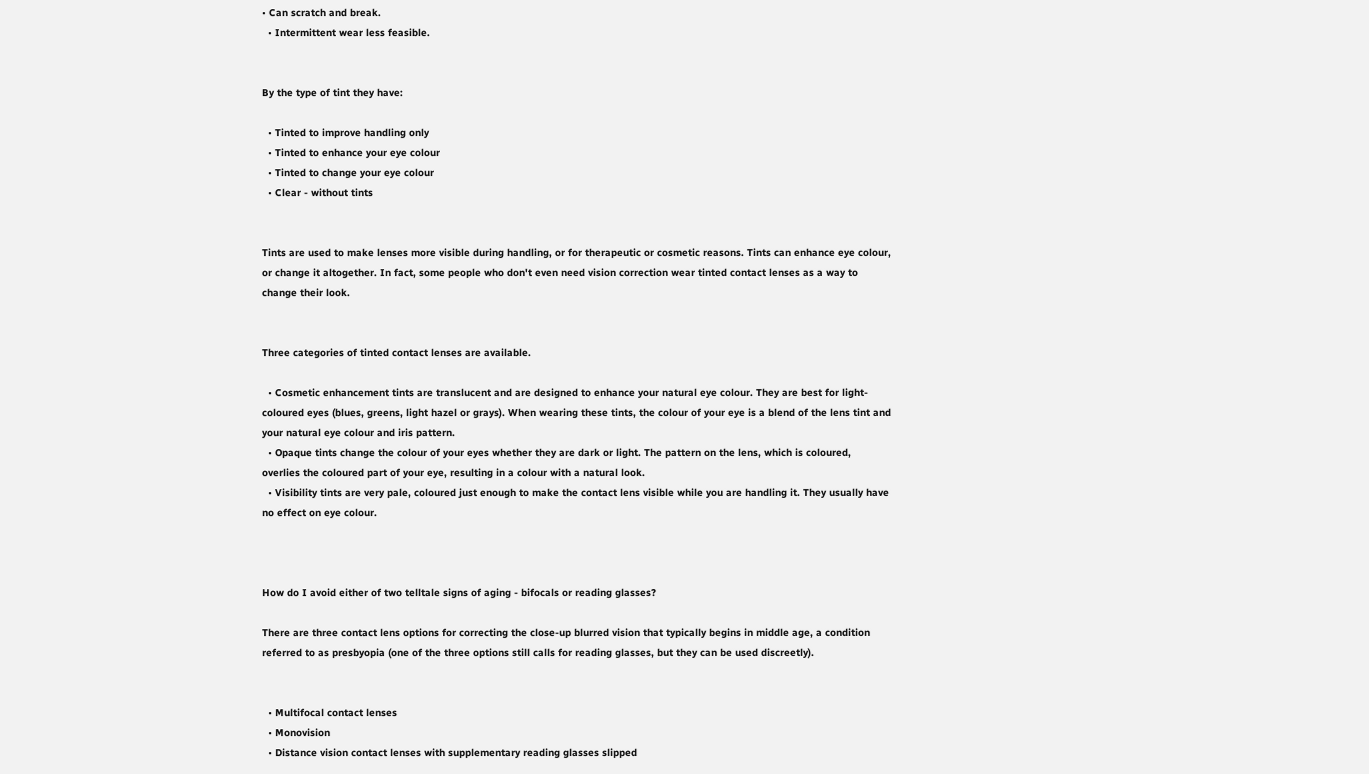• Can scratch and break.
  • Intermittent wear less feasible.


By the type of tint they have:

  • Tinted to improve handling only
  • Tinted to enhance your eye colour
  • Tinted to change your eye colour
  • Clear - without tints


Tints are used to make lenses more visible during handling, or for therapeutic or cosmetic reasons. Tints can enhance eye colour, or change it altogether. In fact, some people who don't even need vision correction wear tinted contact lenses as a way to change their look.


Three categories of tinted contact lenses are available.

  • Cosmetic enhancement tints are translucent and are designed to enhance your natural eye colour. They are best for light-coloured eyes (blues, greens, light hazel or grays). When wearing these tints, the colour of your eye is a blend of the lens tint and your natural eye colour and iris pattern.
  • Opaque tints change the colour of your eyes whether they are dark or light. The pattern on the lens, which is coloured, overlies the coloured part of your eye, resulting in a colour with a natural look.
  • Visibility tints are very pale, coloured just enough to make the contact lens visible while you are handling it. They usually have no effect on eye colour.



How do I avoid either of two telltale signs of aging - bifocals or reading glasses?

There are three contact lens options for correcting the close-up blurred vision that typically begins in middle age, a condition referred to as presbyopia (one of the three options still calls for reading glasses, but they can be used discreetly).


  • Multifocal contact lenses
  • Monovision
  • Distance vision contact lenses with supplementary reading glasses slipped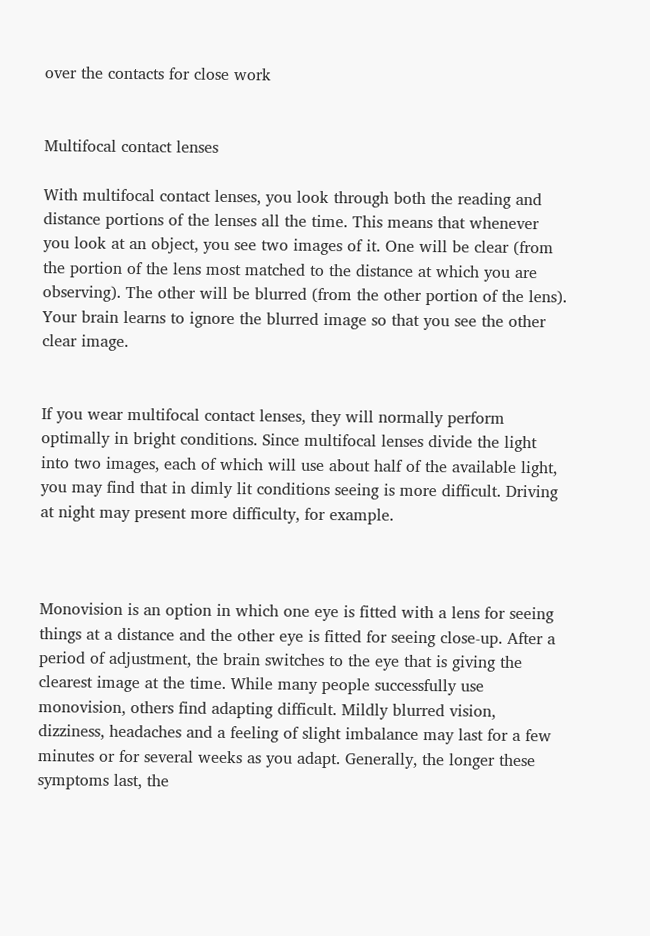over the contacts for close work


Multifocal contact lenses

With multifocal contact lenses, you look through both the reading and distance portions of the lenses all the time. This means that whenever you look at an object, you see two images of it. One will be clear (from the portion of the lens most matched to the distance at which you are observing). The other will be blurred (from the other portion of the lens). Your brain learns to ignore the blurred image so that you see the other clear image.


If you wear multifocal contact lenses, they will normally perform optimally in bright conditions. Since multifocal lenses divide the light into two images, each of which will use about half of the available light, you may find that in dimly lit conditions seeing is more difficult. Driving at night may present more difficulty, for example.



Monovision is an option in which one eye is fitted with a lens for seeing things at a distance and the other eye is fitted for seeing close-up. After a period of adjustment, the brain switches to the eye that is giving the clearest image at the time. While many people successfully use monovision, others find adapting difficult. Mildly blurred vision, dizziness, headaches and a feeling of slight imbalance may last for a few minutes or for several weeks as you adapt. Generally, the longer these symptoms last, the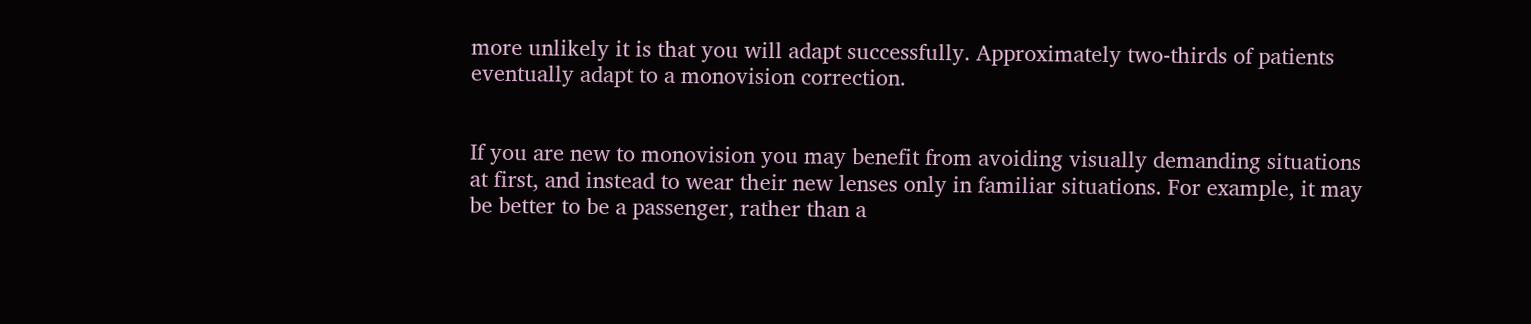more unlikely it is that you will adapt successfully. Approximately two-thirds of patients eventually adapt to a monovision correction.


If you are new to monovision you may benefit from avoiding visually demanding situations at first, and instead to wear their new lenses only in familiar situations. For example, it may be better to be a passenger, rather than a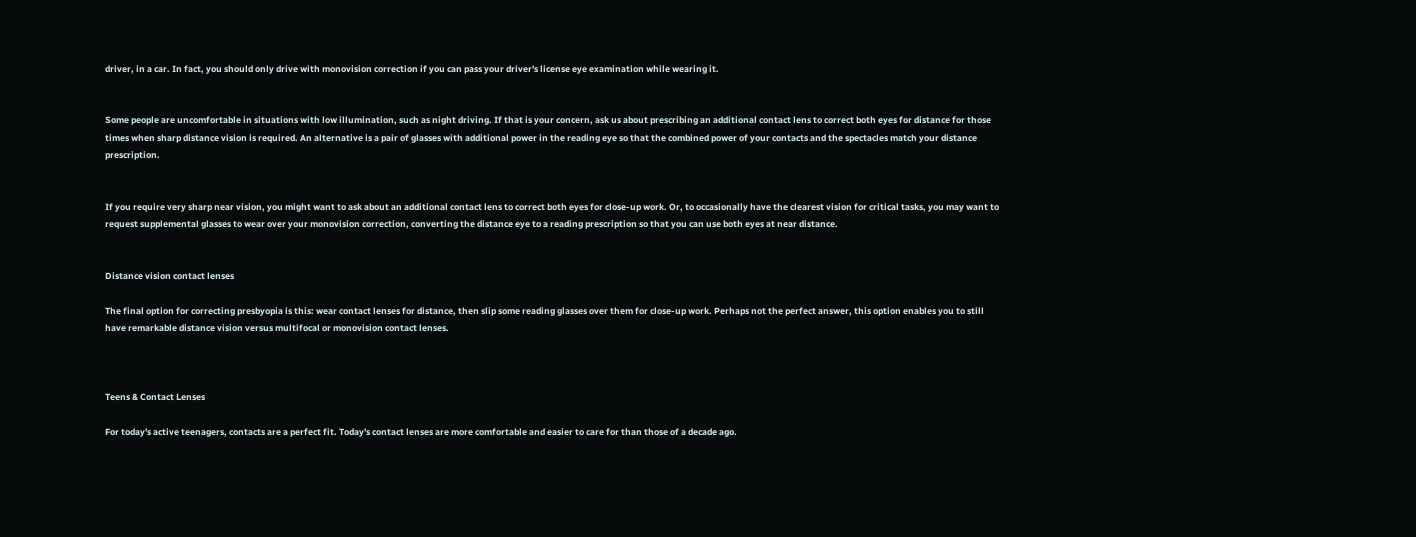driver, in a car. In fact, you should only drive with monovision correction if you can pass your driver's license eye examination while wearing it.


Some people are uncomfortable in situations with low illumination, such as night driving. If that is your concern, ask us about prescribing an additional contact lens to correct both eyes for distance for those times when sharp distance vision is required. An alternative is a pair of glasses with additional power in the reading eye so that the combined power of your contacts and the spectacles match your distance prescription.


If you require very sharp near vision, you might want to ask about an additional contact lens to correct both eyes for close-up work. Or, to occasionally have the clearest vision for critical tasks, you may want to request supplemental glasses to wear over your monovision correction, converting the distance eye to a reading prescription so that you can use both eyes at near distance.


Distance vision contact lenses

The final option for correcting presbyopia is this: wear contact lenses for distance, then slip some reading glasses over them for close-up work. Perhaps not the perfect answer, this option enables you to still have remarkable distance vision versus multifocal or monovision contact lenses.



Teens & Contact Lenses

For today's active teenagers, contacts are a perfect fit. Today's contact lenses are more comfortable and easier to care for than those of a decade ago.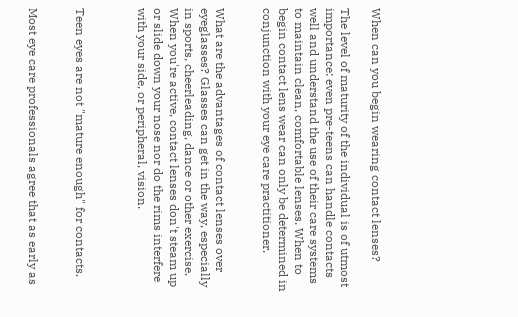When can you begin wearing contact lenses?

The level of maturity of the individual is of utmost importance: even pre-teens can handle contacts well and understand the use of their care systems to maintain clean, comfortable lenses. When to begin contact lens wear can only be determined in conjunction with your eye care practitioner.


What are the advantages of contact lenses over eyeglasses? Glasses can get in the way, especially in sports, cheerleading, dance or other exercise. When you're active, contact lenses don't steam up or slide down your nose nor do the rims interfere with your side, or peripheral, vision.



Teen eyes are not "mature enough" for contacts.


Most eye care professionals agree that as early as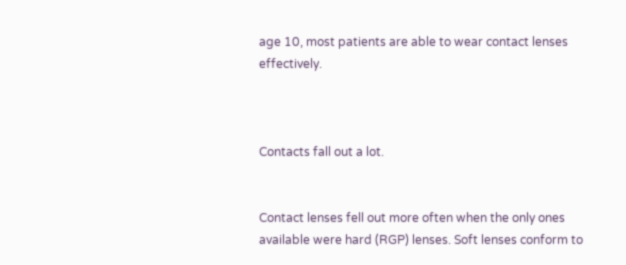age 10, most patients are able to wear contact lenses effectively.



Contacts fall out a lot.


Contact lenses fell out more often when the only ones available were hard (RGP) lenses. Soft lenses conform to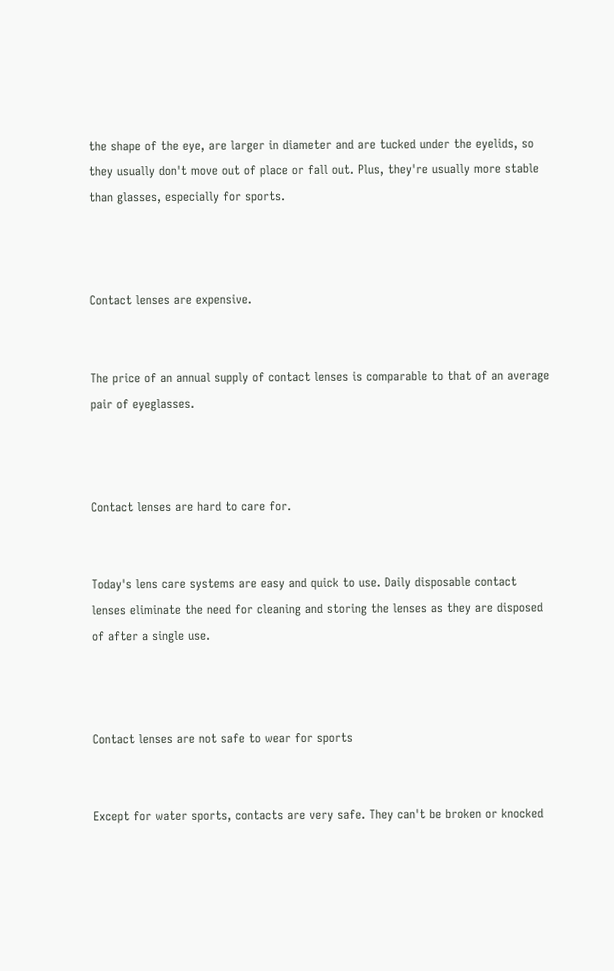the shape of the eye, are larger in diameter and are tucked under the eyelids, so they usually don't move out of place or fall out. Plus, they're usually more stable than glasses, especially for sports.



Contact lenses are expensive.


The price of an annual supply of contact lenses is comparable to that of an average pair of eyeglasses.



Contact lenses are hard to care for.


Today's lens care systems are easy and quick to use. Daily disposable contact lenses eliminate the need for cleaning and storing the lenses as they are disposed of after a single use.



Contact lenses are not safe to wear for sports


Except for water sports, contacts are very safe. They can't be broken or knocked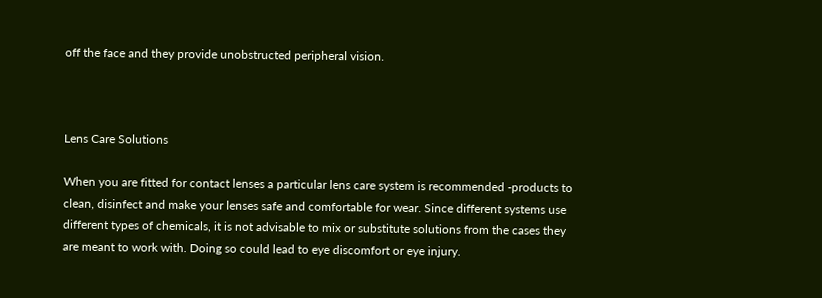off the face and they provide unobstructed peripheral vision.



Lens Care Solutions

When you are fitted for contact lenses a particular lens care system is recommended -products to clean, disinfect and make your lenses safe and comfortable for wear. Since different systems use different types of chemicals, it is not advisable to mix or substitute solutions from the cases they are meant to work with. Doing so could lead to eye discomfort or eye injury.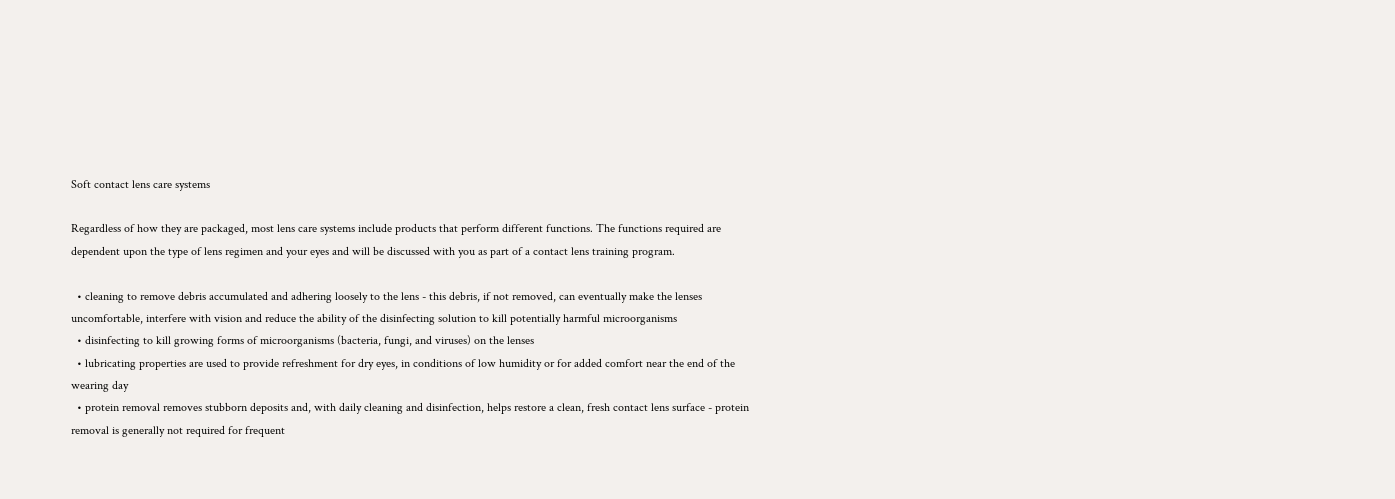Soft contact lens care systems

Regardless of how they are packaged, most lens care systems include products that perform different functions. The functions required are dependent upon the type of lens regimen and your eyes and will be discussed with you as part of a contact lens training program.

  • cleaning to remove debris accumulated and adhering loosely to the lens - this debris, if not removed, can eventually make the lenses uncomfortable, interfere with vision and reduce the ability of the disinfecting solution to kill potentially harmful microorganisms
  • disinfecting to kill growing forms of microorganisms (bacteria, fungi, and viruses) on the lenses
  • lubricating properties are used to provide refreshment for dry eyes, in conditions of low humidity or for added comfort near the end of the wearing day
  • protein removal removes stubborn deposits and, with daily cleaning and disinfection, helps restore a clean, fresh contact lens surface - protein removal is generally not required for frequent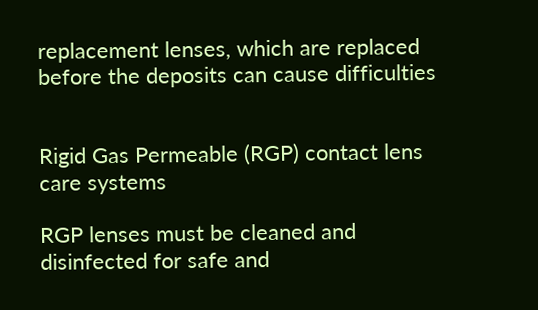replacement lenses, which are replaced before the deposits can cause difficulties


Rigid Gas Permeable (RGP) contact lens care systems

RGP lenses must be cleaned and disinfected for safe and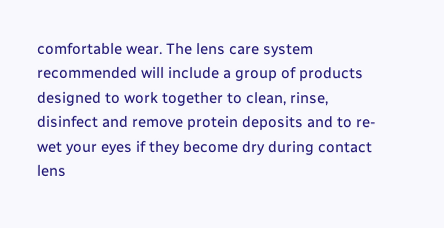comfortable wear. The lens care system recommended will include a group of products designed to work together to clean, rinse, disinfect and remove protein deposits and to re-wet your eyes if they become dry during contact lens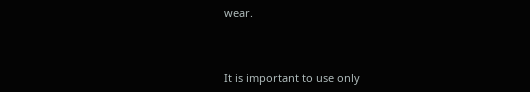wear.



It is important to use only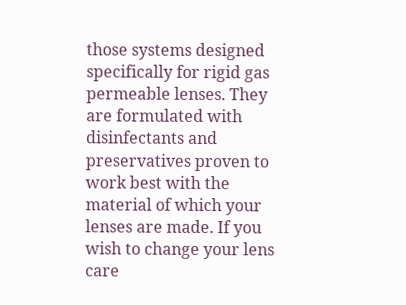those systems designed specifically for rigid gas permeable lenses. They are formulated with disinfectants and preservatives proven to work best with the material of which your lenses are made. If you wish to change your lens care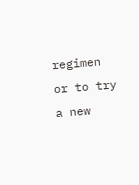regimen or to try a new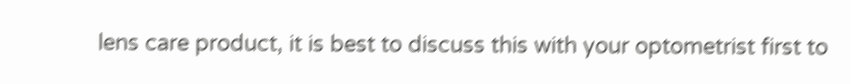lens care product, it is best to discuss this with your optometrist first to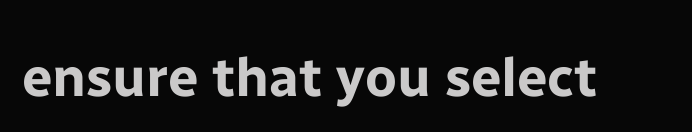ensure that you select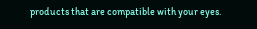products that are compatible with your eyes.